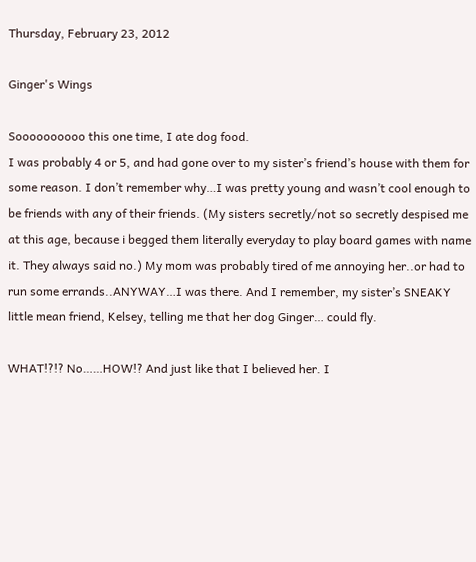Thursday, February 23, 2012

Ginger's Wings

Soooooooooo this one time, I ate dog food.
I was probably 4 or 5, and had gone over to my sister’s friend’s house with them for some reason. I don’t remember why…I was pretty young and wasn’t cool enough to be friends with any of their friends. (My sisters secretly/not so secretly despised me at this age, because i begged them literally everyday to play board games with name it. They always said no.) My mom was probably tired of me annoying her..or had to run some errands..ANYWAY…I was there. And I remember, my sister’s SNEAKY little mean friend, Kelsey, telling me that her dog Ginger… could fly.

WHAT!?!? No……HOW!? And just like that I believed her. I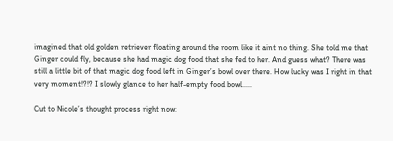imagined that old golden retriever floating around the room like it aint no thing. She told me that Ginger could fly, because she had magic dog food that she fed to her. And guess what? There was still a little bit of that magic dog food left in Ginger’s bowl over there. How lucky was I right in that very moment!?!? I slowly glance to her half-empty food bowl.....

Cut to Nicole’s thought process right now: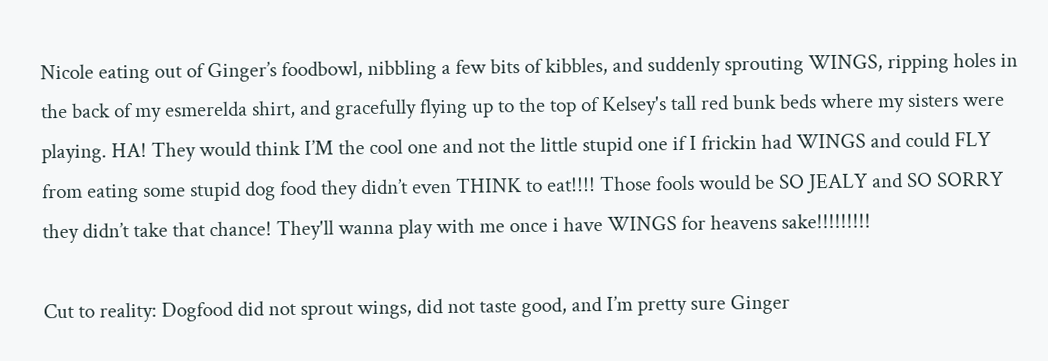Nicole eating out of Ginger’s foodbowl, nibbling a few bits of kibbles, and suddenly sprouting WINGS, ripping holes in the back of my esmerelda shirt, and gracefully flying up to the top of Kelsey's tall red bunk beds where my sisters were playing. HA! They would think I’M the cool one and not the little stupid one if I frickin had WINGS and could FLY from eating some stupid dog food they didn’t even THINK to eat!!!! Those fools would be SO JEALY and SO SORRY they didn’t take that chance! They'll wanna play with me once i have WINGS for heavens sake!!!!!!!!!

Cut to reality: Dogfood did not sprout wings, did not taste good, and I’m pretty sure Ginger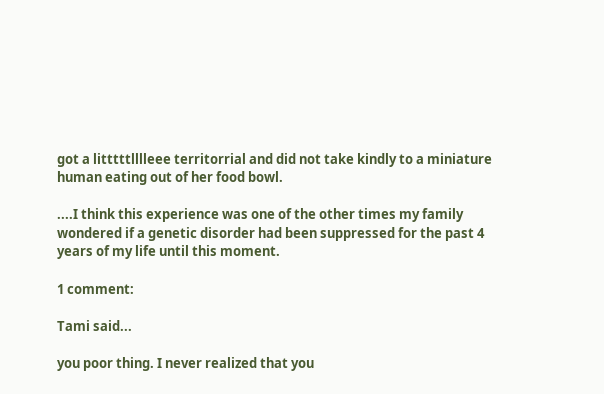got a litttttlllleee territorrial and did not take kindly to a miniature human eating out of her food bowl.

....I think this experience was one of the other times my family wondered if a genetic disorder had been suppressed for the past 4 years of my life until this moment.

1 comment:

Tami said...

you poor thing. I never realized that you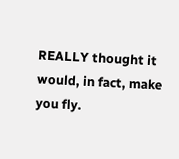REALLY thought it would, in fact, make you fly.